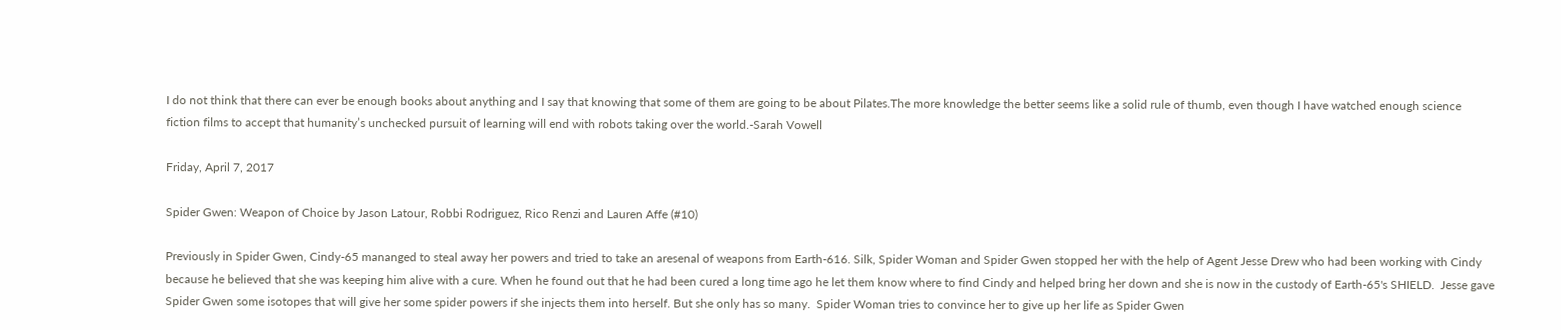I do not think that there can ever be enough books about anything and I say that knowing that some of them are going to be about Pilates.The more knowledge the better seems like a solid rule of thumb, even though I have watched enough science fiction films to accept that humanity’s unchecked pursuit of learning will end with robots taking over the world.-Sarah Vowell

Friday, April 7, 2017

Spider Gwen: Weapon of Choice by Jason Latour, Robbi Rodriguez, Rico Renzi and Lauren Affe (#10)

Previously in Spider Gwen, Cindy-65 mananged to steal away her powers and tried to take an aresenal of weapons from Earth-616. Silk, Spider Woman and Spider Gwen stopped her with the help of Agent Jesse Drew who had been working with Cindy because he believed that she was keeping him alive with a cure. When he found out that he had been cured a long time ago he let them know where to find Cindy and helped bring her down and she is now in the custody of Earth-65's SHIELD.  Jesse gave Spider Gwen some isotopes that will give her some spider powers if she injects them into herself. But she only has so many.  Spider Woman tries to convince her to give up her life as Spider Gwen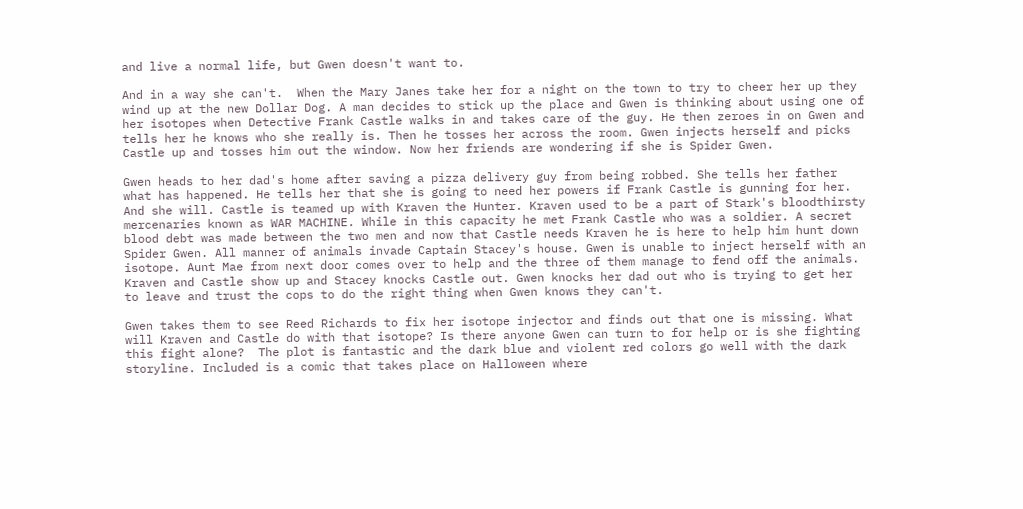and live a normal life, but Gwen doesn't want to.

And in a way she can't.  When the Mary Janes take her for a night on the town to try to cheer her up they wind up at the new Dollar Dog. A man decides to stick up the place and Gwen is thinking about using one of her isotopes when Detective Frank Castle walks in and takes care of the guy. He then zeroes in on Gwen and tells her he knows who she really is. Then he tosses her across the room. Gwen injects herself and picks Castle up and tosses him out the window. Now her friends are wondering if she is Spider Gwen.

Gwen heads to her dad's home after saving a pizza delivery guy from being robbed. She tells her father what has happened. He tells her that she is going to need her powers if Frank Castle is gunning for her. And she will. Castle is teamed up with Kraven the Hunter. Kraven used to be a part of Stark's bloodthirsty mercenaries known as WAR MACHINE. While in this capacity he met Frank Castle who was a soldier. A secret blood debt was made between the two men and now that Castle needs Kraven he is here to help him hunt down Spider Gwen. All manner of animals invade Captain Stacey's house. Gwen is unable to inject herself with an isotope. Aunt Mae from next door comes over to help and the three of them manage to fend off the animals. Kraven and Castle show up and Stacey knocks Castle out. Gwen knocks her dad out who is trying to get her to leave and trust the cops to do the right thing when Gwen knows they can't.

Gwen takes them to see Reed Richards to fix her isotope injector and finds out that one is missing. What will Kraven and Castle do with that isotope? Is there anyone Gwen can turn to for help or is she fighting this fight alone?  The plot is fantastic and the dark blue and violent red colors go well with the dark storyline. Included is a comic that takes place on Halloween where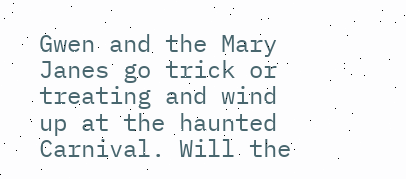Gwen and the Mary Janes go trick or treating and wind up at the haunted Carnival. Will the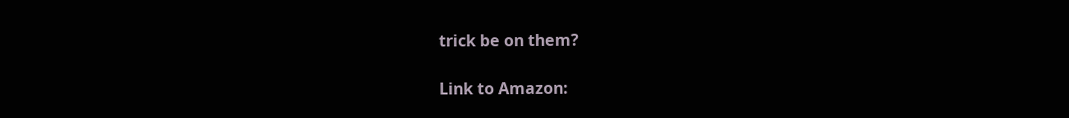trick be on them?

Link to Amazon: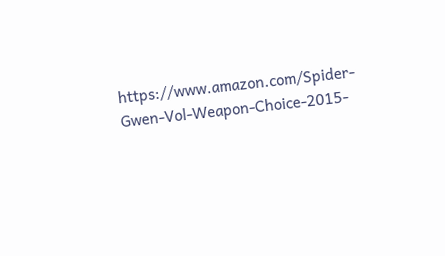https://www.amazon.com/Spider-Gwen-Vol-Weapon-Choice-2015-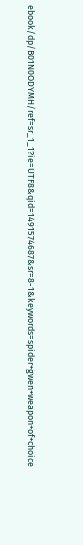ebook/dp/B01N0ODYMH/ref=sr_1_1?ie=UTF8&qid=1491574687&sr=8-1&keywords=spider+gwen+weapon+of+choice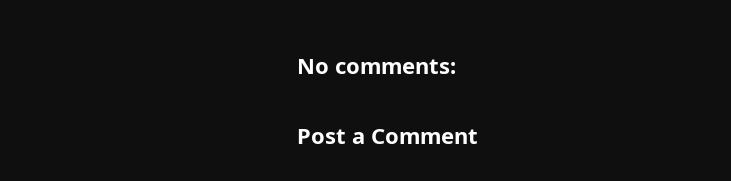No comments:

Post a Comment